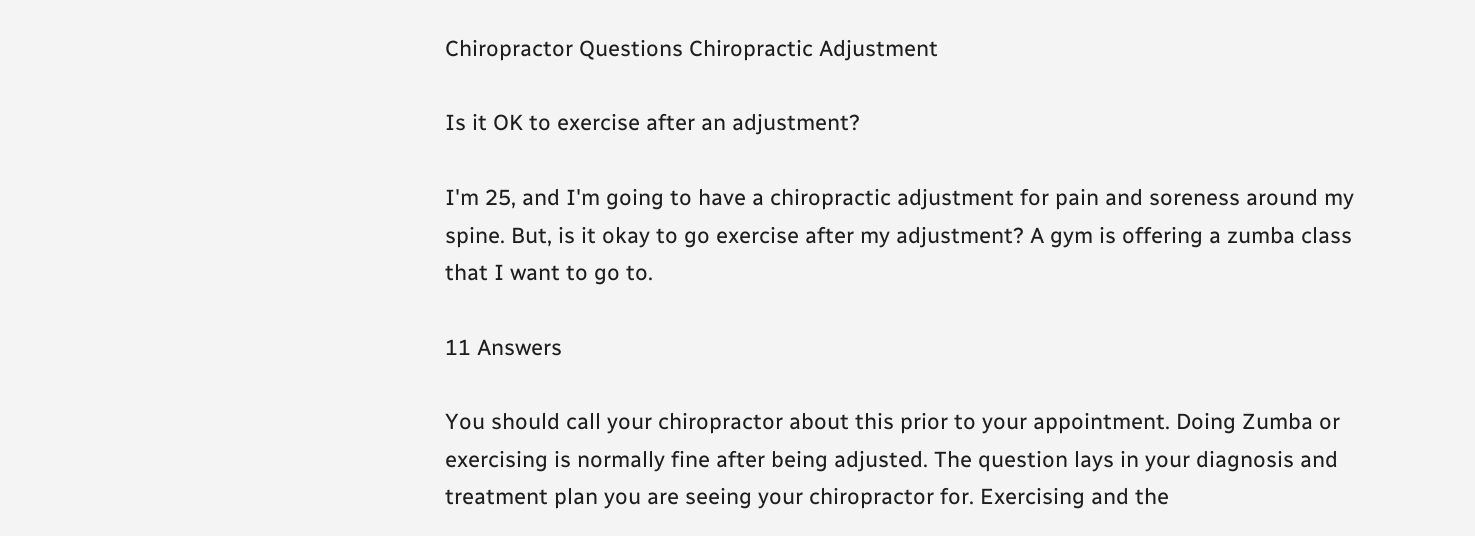Chiropractor Questions Chiropractic Adjustment

Is it OK to exercise after an adjustment?

I'm 25, and I'm going to have a chiropractic adjustment for pain and soreness around my spine. But, is it okay to go exercise after my adjustment? A gym is offering a zumba class that I want to go to.

11 Answers

You should call your chiropractor about this prior to your appointment. Doing Zumba or exercising is normally fine after being adjusted. The question lays in your diagnosis and treatment plan you are seeing your chiropractor for. Exercising and the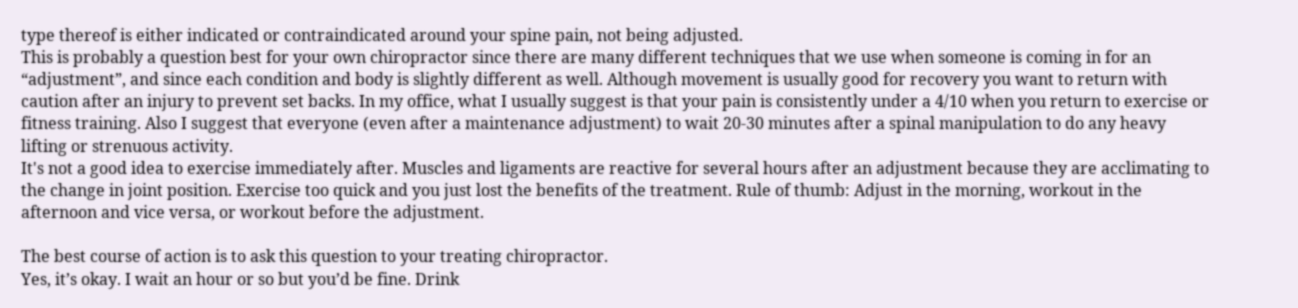type thereof is either indicated or contraindicated around your spine pain, not being adjusted.
This is probably a question best for your own chiropractor since there are many different techniques that we use when someone is coming in for an “adjustment”, and since each condition and body is slightly different as well. Although movement is usually good for recovery you want to return with caution after an injury to prevent set backs. In my office, what I usually suggest is that your pain is consistently under a 4/10 when you return to exercise or fitness training. Also I suggest that everyone (even after a maintenance adjustment) to wait 20-30 minutes after a spinal manipulation to do any heavy lifting or strenuous activity.
It's not a good idea to exercise immediately after. Muscles and ligaments are reactive for several hours after an adjustment because they are acclimating to the change in joint position. Exercise too quick and you just lost the benefits of the treatment. Rule of thumb: Adjust in the morning, workout in the afternoon and vice versa, or workout before the adjustment.

The best course of action is to ask this question to your treating chiropractor.
Yes, it’s okay. I wait an hour or so but you’d be fine. Drink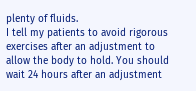plenty of fluids.
I tell my patients to avoid rigorous exercises after an adjustment to allow the body to hold. You should wait 24 hours after an adjustment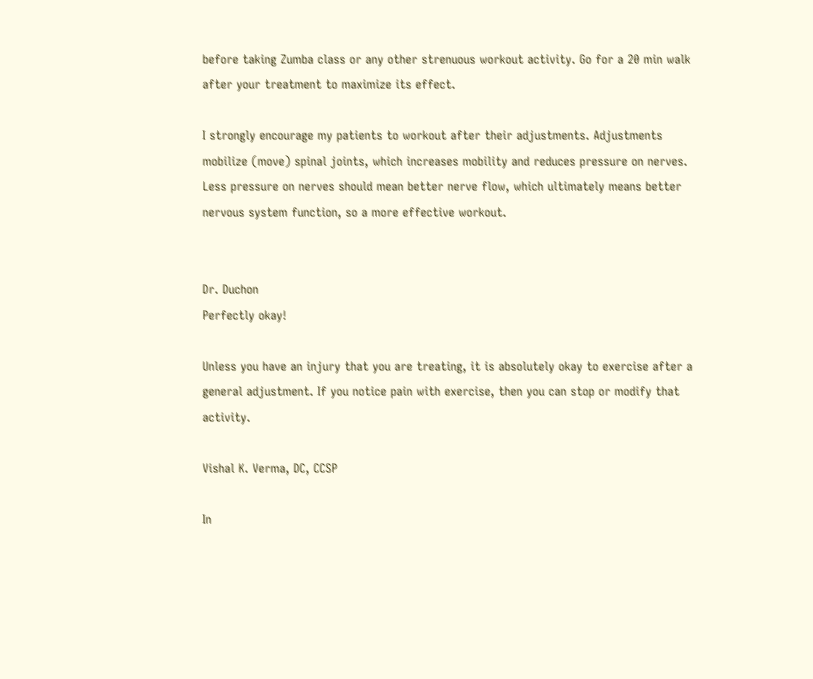before taking Zumba class or any other strenuous workout activity. Go for a 20 min walk after your treatment to maximize its effect.

I strongly encourage my patients to workout after their adjustments. Adjustments mobilize (move) spinal joints, which increases mobility and reduces pressure on nerves. Less pressure on nerves should mean better nerve flow, which ultimately means better nervous system function, so a more effective workout.


Dr. Duchon
Perfectly okay!

Unless you have an injury that you are treating, it is absolutely okay to exercise after a general adjustment. If you notice pain with exercise, then you can stop or modify that activity.

Vishal K. Verma, DC, CCSP

In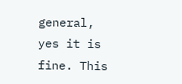general, yes it is fine. This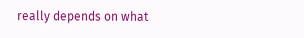really depends on what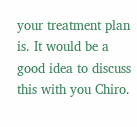your treatment plan is. It would be a good idea to discuss this with you Chiro.